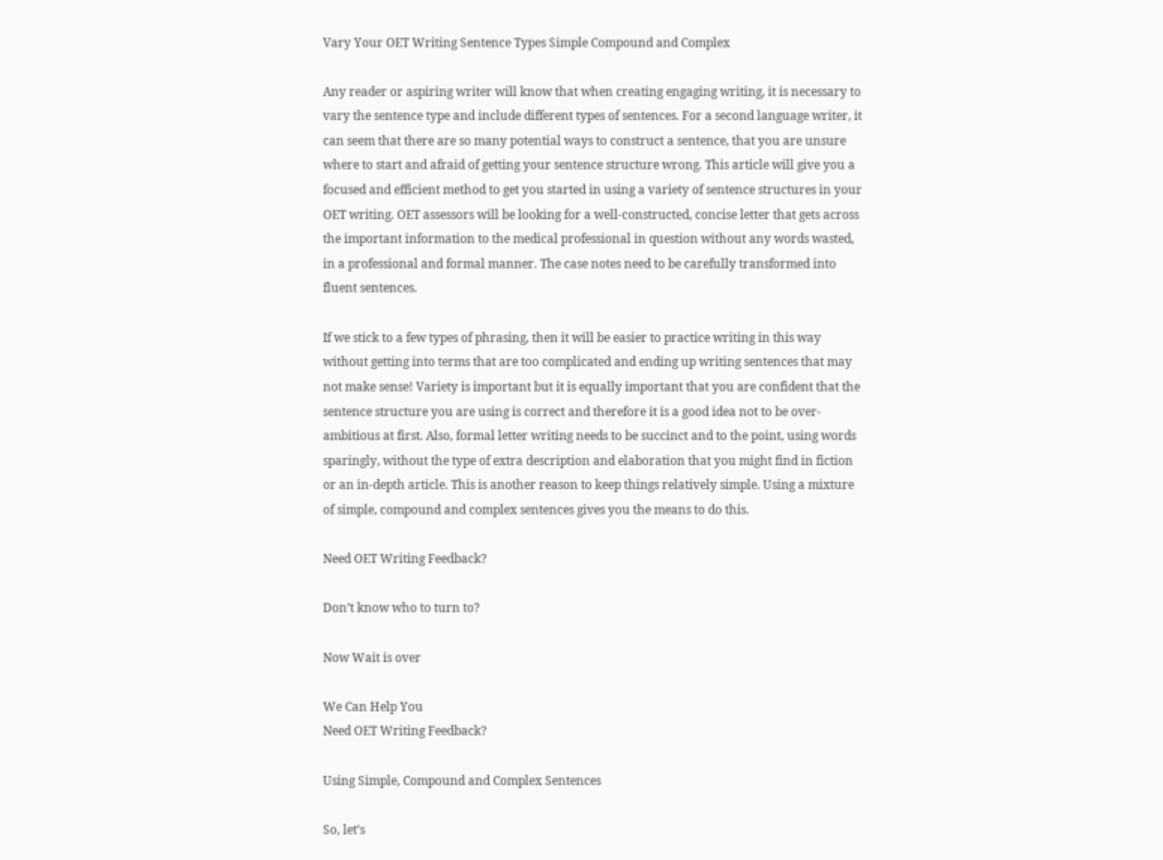Vary Your OET Writing Sentence Types Simple Compound and Complex

Any reader or aspiring writer will know that when creating engaging writing, it is necessary to vary the sentence type and include different types of sentences. For a second language writer, it can seem that there are so many potential ways to construct a sentence, that you are unsure where to start and afraid of getting your sentence structure wrong. This article will give you a focused and efficient method to get you started in using a variety of sentence structures in your OET writing. OET assessors will be looking for a well-constructed, concise letter that gets across the important information to the medical professional in question without any words wasted, in a professional and formal manner. The case notes need to be carefully transformed into fluent sentences.

If we stick to a few types of phrasing, then it will be easier to practice writing in this way without getting into terms that are too complicated and ending up writing sentences that may not make sense! Variety is important but it is equally important that you are confident that the sentence structure you are using is correct and therefore it is a good idea not to be over-ambitious at first. Also, formal letter writing needs to be succinct and to the point, using words sparingly, without the type of extra description and elaboration that you might find in fiction or an in-depth article. This is another reason to keep things relatively simple. Using a mixture of simple, compound and complex sentences gives you the means to do this.

Need OET Writing Feedback?

Don’t know who to turn to?

Now Wait is over

We Can Help You
Need OET Writing Feedback?

Using Simple, Compound and Complex Sentences

So, let’s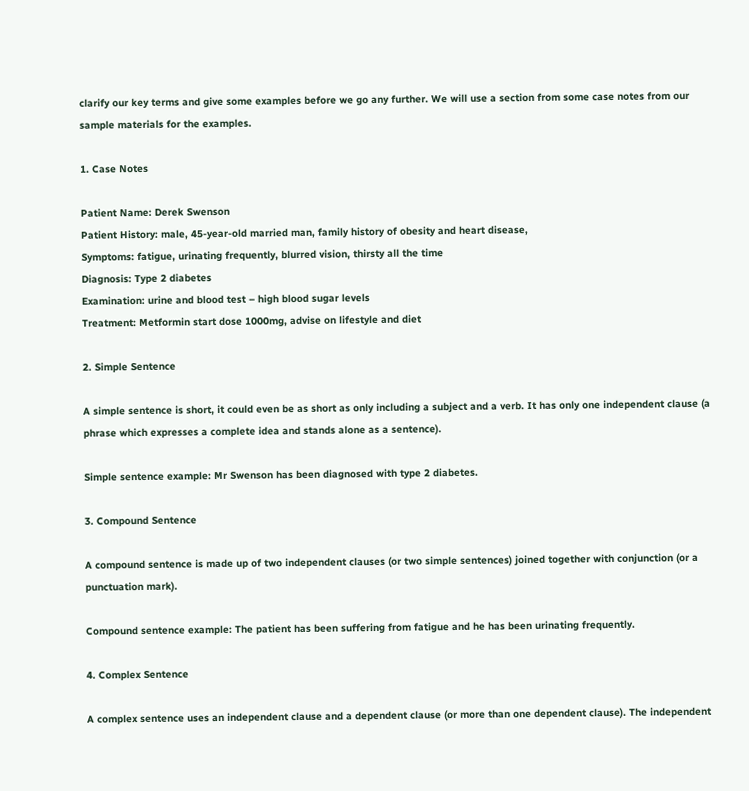clarify our key terms and give some examples before we go any further. We will use a section from some case notes from our sample materials for the examples.

1. Case Notes

Patient Name: Derek Swenson
Patient History: male, 45-year-old married man, family history of obesity and heart disease,
Symptoms: fatigue, urinating frequently, blurred vision, thirsty all the time
Diagnosis: Type 2 diabetes
Examination: urine and blood test – high blood sugar levels
Treatment: Metformin start dose 1000mg, advise on lifestyle and diet

2. Simple Sentence

A simple sentence is short, it could even be as short as only including a subject and a verb. It has only one independent clause (a phrase which expresses a complete idea and stands alone as a sentence).

Simple sentence example: Mr Swenson has been diagnosed with type 2 diabetes.

3. Compound Sentence

A compound sentence is made up of two independent clauses (or two simple sentences) joined together with conjunction (or a punctuation mark).

Compound sentence example: The patient has been suffering from fatigue and he has been urinating frequently.

4. Complex Sentence

A complex sentence uses an independent clause and a dependent clause (or more than one dependent clause). The independent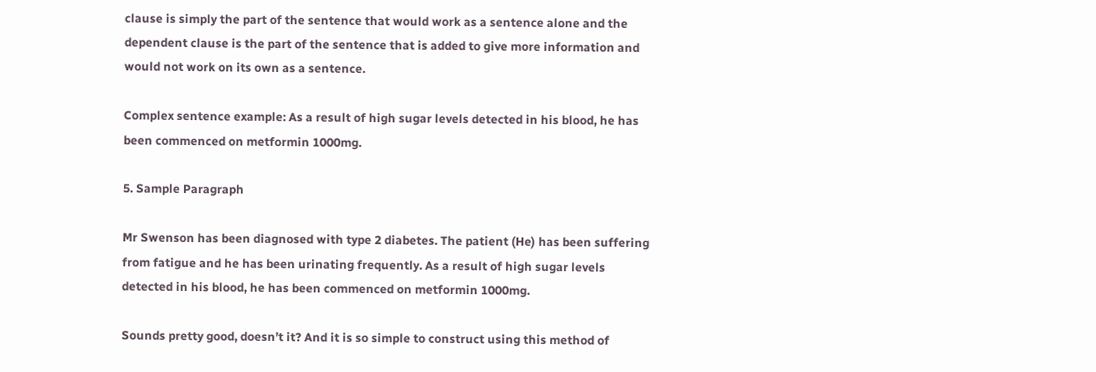clause is simply the part of the sentence that would work as a sentence alone and the dependent clause is the part of the sentence that is added to give more information and would not work on its own as a sentence.

Complex sentence example: As a result of high sugar levels detected in his blood, he has been commenced on metformin 1000mg.

5. Sample Paragraph

Mr Swenson has been diagnosed with type 2 diabetes. The patient (He) has been suffering from fatigue and he has been urinating frequently. As a result of high sugar levels detected in his blood, he has been commenced on metformin 1000mg.

Sounds pretty good, doesn’t it? And it is so simple to construct using this method of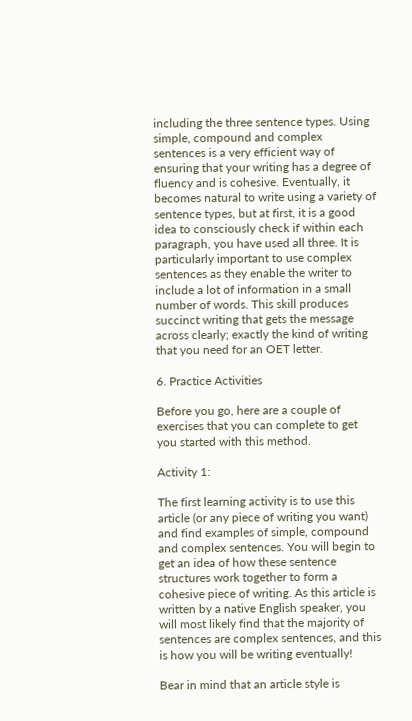including the three sentence types. Using simple, compound and complex sentences is a very efficient way of ensuring that your writing has a degree of fluency and is cohesive. Eventually, it becomes natural to write using a variety of sentence types, but at first, it is a good idea to consciously check if within each paragraph, you have used all three. It is particularly important to use complex sentences as they enable the writer to include a lot of information in a small number of words. This skill produces succinct writing that gets the message across clearly; exactly the kind of writing that you need for an OET letter.

6. Practice Activities

Before you go, here are a couple of exercises that you can complete to get you started with this method.

Activity 1:

The first learning activity is to use this article (or any piece of writing you want) and find examples of simple, compound and complex sentences. You will begin to get an idea of how these sentence structures work together to form a cohesive piece of writing. As this article is written by a native English speaker, you will most likely find that the majority of sentences are complex sentences, and this is how you will be writing eventually!

Bear in mind that an article style is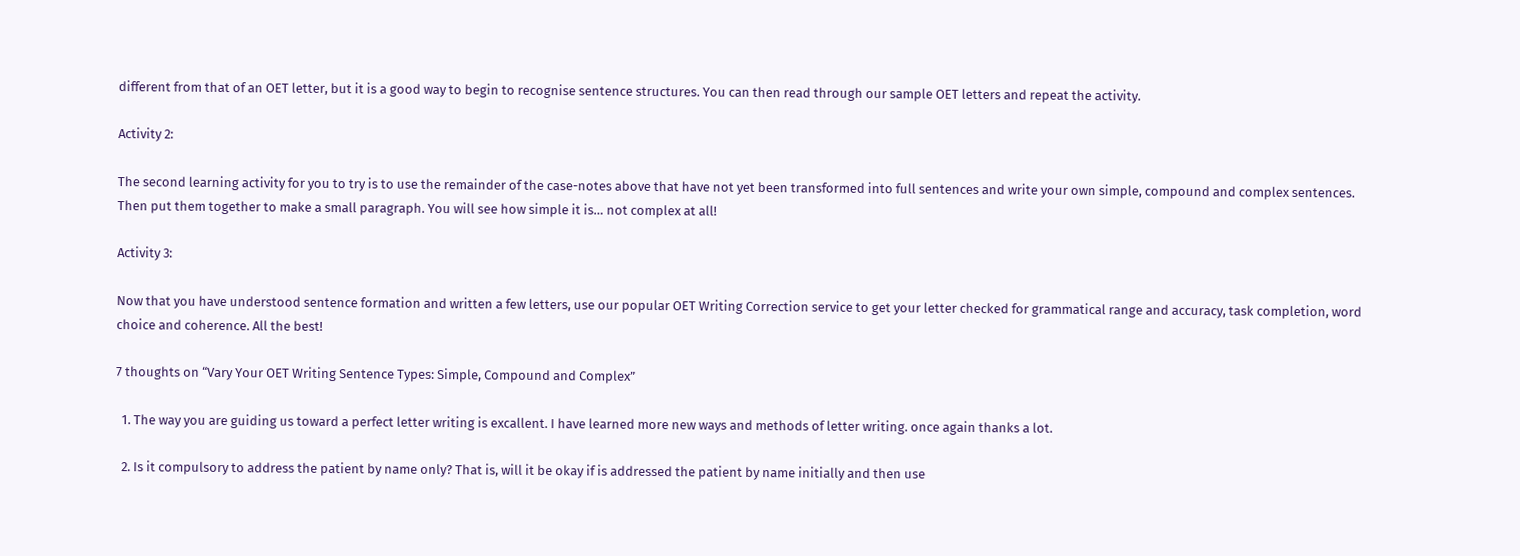different from that of an OET letter, but it is a good way to begin to recognise sentence structures. You can then read through our sample OET letters and repeat the activity.

Activity 2:

The second learning activity for you to try is to use the remainder of the case-notes above that have not yet been transformed into full sentences and write your own simple, compound and complex sentences. Then put them together to make a small paragraph. You will see how simple it is… not complex at all!

Activity 3:

Now that you have understood sentence formation and written a few letters, use our popular OET Writing Correction service to get your letter checked for grammatical range and accuracy, task completion, word choice and coherence. All the best!

7 thoughts on “Vary Your OET Writing Sentence Types: Simple, Compound and Complex”

  1. The way you are guiding us toward a perfect letter writing is excallent. I have learned more new ways and methods of letter writing. once again thanks a lot.

  2. Is it compulsory to address the patient by name only? That is, will it be okay if is addressed the patient by name initially and then use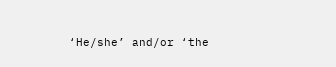‘He/she’ and/or ‘the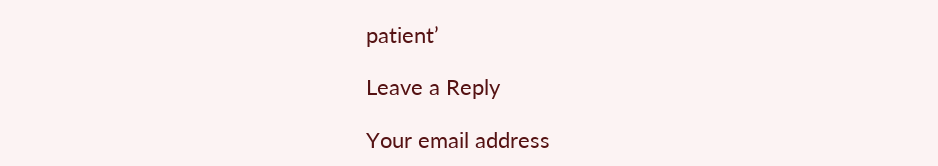patient’

Leave a Reply

Your email address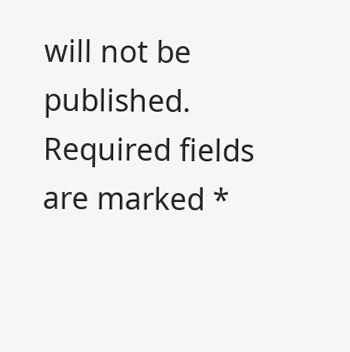will not be published. Required fields are marked *